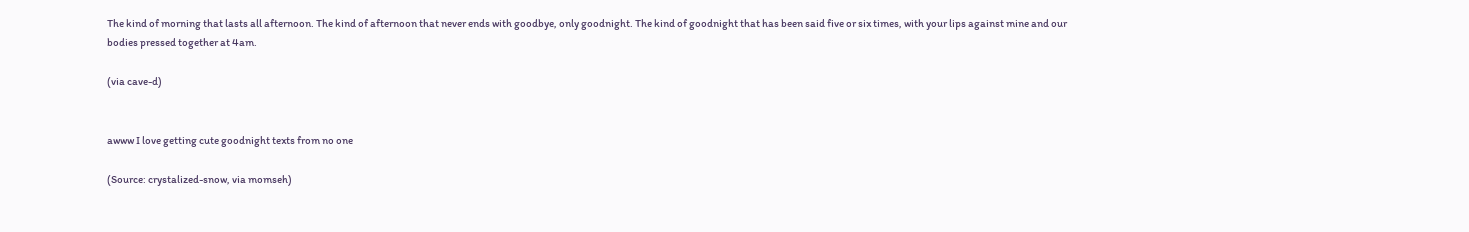The kind of morning that lasts all afternoon. The kind of afternoon that never ends with goodbye, only goodnight. The kind of goodnight that has been said five or six times, with your lips against mine and our bodies pressed together at 4am.

(via cave-d)


awww I love getting cute goodnight texts from no one

(Source: crystalized-snow, via momseh)